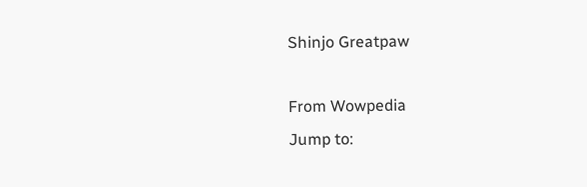Shinjo Greatpaw

From Wowpedia
Jump to: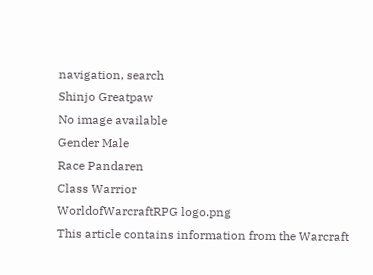navigation, search
Shinjo Greatpaw
No image available
Gender Male
Race Pandaren
Class Warrior
WorldofWarcraftRPG logo.png
This article contains information from the Warcraft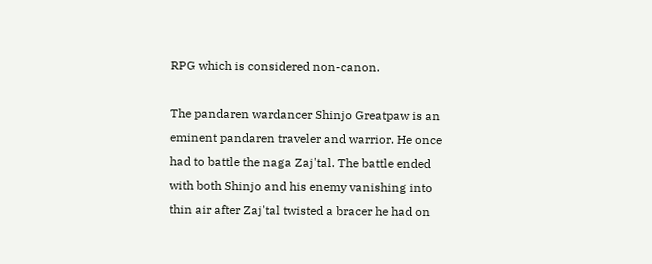RPG which is considered non-canon.

The pandaren wardancer Shinjo Greatpaw is an eminent pandaren traveler and warrior. He once had to battle the naga Zaj'tal. The battle ended with both Shinjo and his enemy vanishing into thin air after Zaj'tal twisted a bracer he had on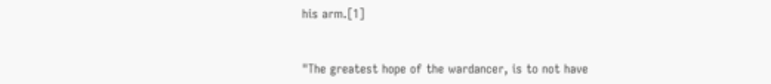his arm.[1]


"The greatest hope of the wardancer, is to not have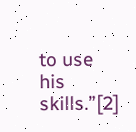to use his skills.”[2]